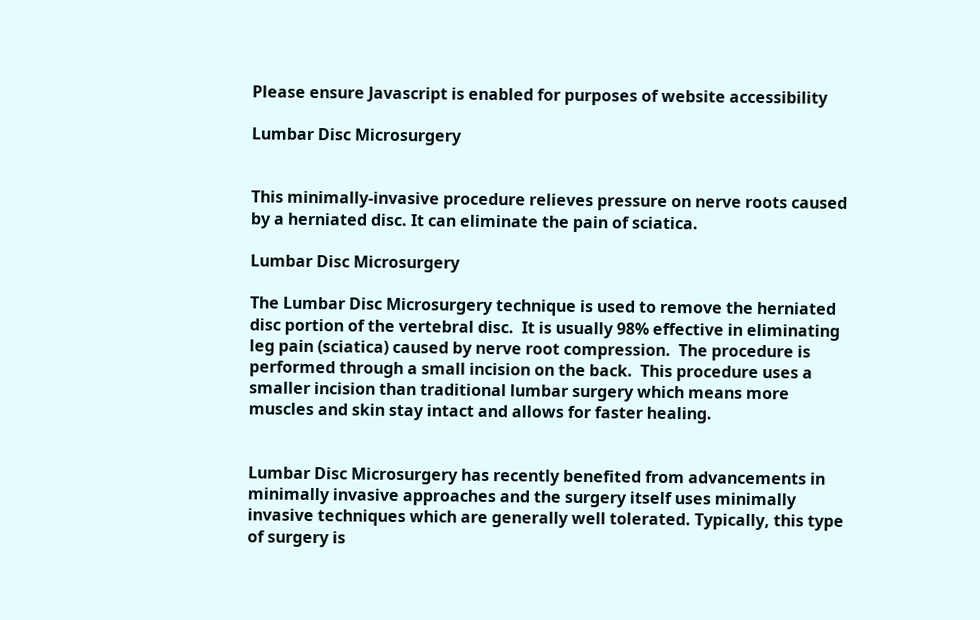Please ensure Javascript is enabled for purposes of website accessibility

Lumbar Disc Microsurgery


This minimally-invasive procedure relieves pressure on nerve roots caused by a herniated disc. It can eliminate the pain of sciatica.

Lumbar Disc Microsurgery

The Lumbar Disc Microsurgery technique is used to remove the herniated disc portion of the vertebral disc.  It is usually 98% effective in eliminating leg pain (sciatica) caused by nerve root compression.  The procedure is performed through a small incision on the back.  This procedure uses a smaller incision than traditional lumbar surgery which means more muscles and skin stay intact and allows for faster healing.


Lumbar Disc Microsurgery has recently benefited from advancements in minimally invasive approaches and the surgery itself uses minimally invasive techniques which are generally well tolerated. Typically, this type of surgery is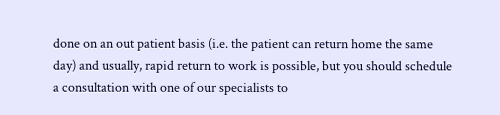done on an out patient basis (i.e. the patient can return home the same day) and usually, rapid return to work is possible, but you should schedule a consultation with one of our specialists to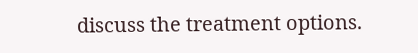discuss the treatment options.